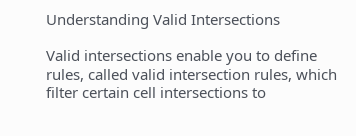Understanding Valid Intersections

Valid intersections enable you to define rules, called valid intersection rules, which filter certain cell intersections to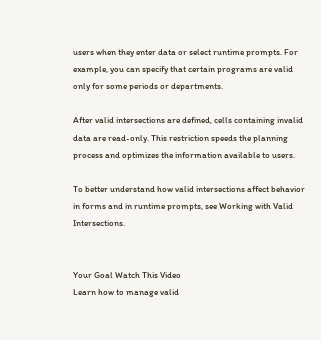users when they enter data or select runtime prompts. For example, you can specify that certain programs are valid only for some periods or departments.

After valid intersections are defined, cells containing invalid data are read-only. This restriction speeds the planning process and optimizes the information available to users.

To better understand how valid intersections affect behavior in forms and in runtime prompts, see Working with Valid Intersections.


Your Goal Watch This Video
Learn how to manage valid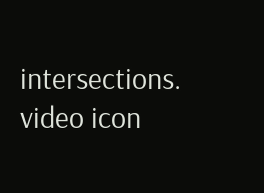intersections. video icon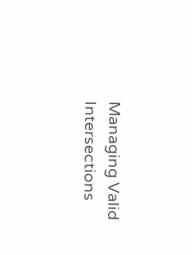Managing Valid Intersections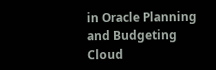in Oracle Planning and Budgeting Cloud